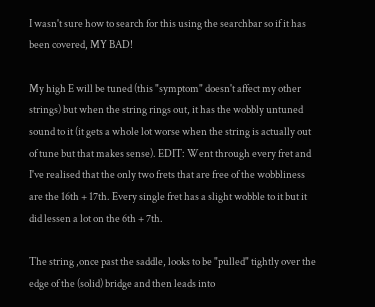I wasn't sure how to search for this using the searchbar so if it has been covered, MY BAD!

My high E will be tuned (this "symptom" doesn't affect my other strings) but when the string rings out, it has the wobbly untuned sound to it (it gets a whole lot worse when the string is actually out of tune but that makes sense). EDIT: Went through every fret and I've realised that the only two frets that are free of the wobbliness are the 16th + 17th. Every single fret has a slight wobble to it but it did lessen a lot on the 6th + 7th.

The string ,once past the saddle, looks to be "pulled" tightly over the edge of the (solid) bridge and then leads into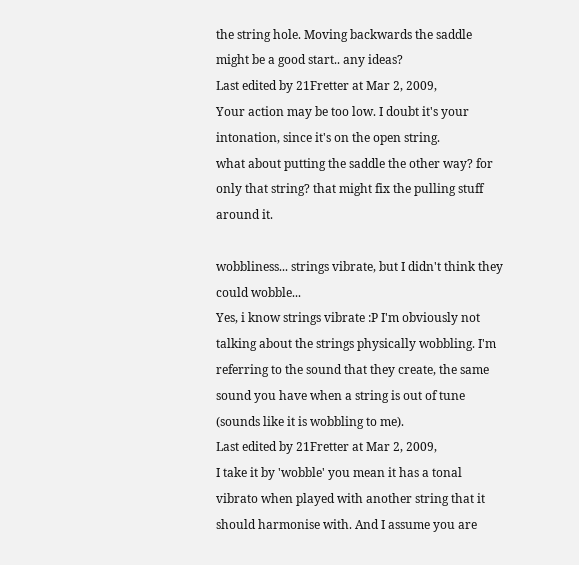the string hole. Moving backwards the saddle might be a good start.. any ideas?
Last edited by 21Fretter at Mar 2, 2009,
Your action may be too low. I doubt it's your intonation, since it's on the open string.
what about putting the saddle the other way? for only that string? that might fix the pulling stuff around it.

wobbliness... strings vibrate, but I didn't think they could wobble...
Yes, i know strings vibrate :P I'm obviously not talking about the strings physically wobbling. I'm referring to the sound that they create, the same sound you have when a string is out of tune (sounds like it is wobbling to me).
Last edited by 21Fretter at Mar 2, 2009,
I take it by 'wobble' you mean it has a tonal vibrato when played with another string that it should harmonise with. And I assume you are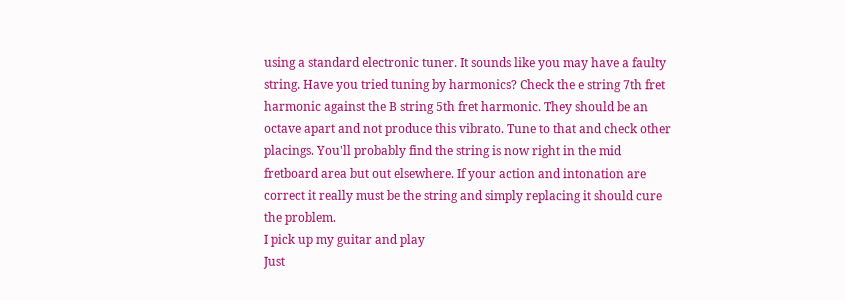using a standard electronic tuner. It sounds like you may have a faulty string. Have you tried tuning by harmonics? Check the e string 7th fret harmonic against the B string 5th fret harmonic. They should be an octave apart and not produce this vibrato. Tune to that and check other placings. You'll probably find the string is now right in the mid fretboard area but out elsewhere. If your action and intonation are correct it really must be the string and simply replacing it should cure the problem.
I pick up my guitar and play
Just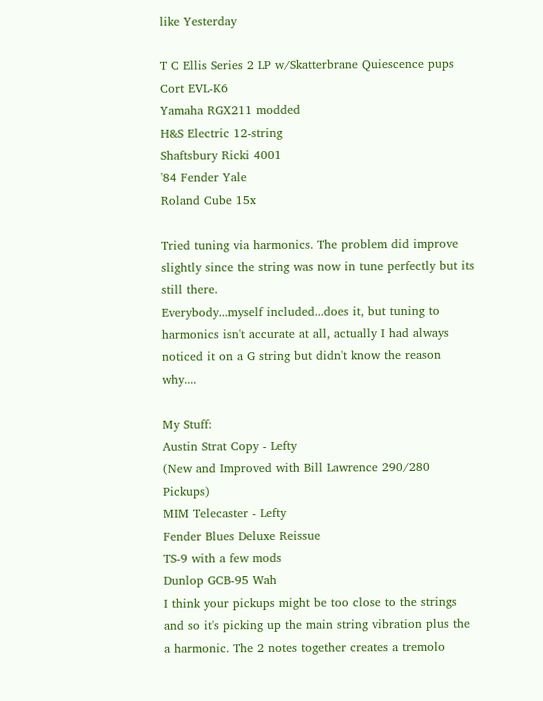like Yesterday

T C Ellis Series 2 LP w/Skatterbrane Quiescence pups
Cort EVL-K6
Yamaha RGX211 modded
H&S Electric 12-string
Shaftsbury Ricki 4001
'84 Fender Yale
Roland Cube 15x

Tried tuning via harmonics. The problem did improve slightly since the string was now in tune perfectly but its still there.
Everybody...myself included...does it, but tuning to harmonics isn't accurate at all, actually I had always noticed it on a G string but didn't know the reason why....

My Stuff:
Austin Strat Copy - Lefty
(New and Improved with Bill Lawrence 290/280 Pickups)
MIM Telecaster - Lefty
Fender Blues Deluxe Reissue
TS-9 with a few mods
Dunlop GCB-95 Wah
I think your pickups might be too close to the strings and so it's picking up the main string vibration plus the a harmonic. The 2 notes together creates a tremolo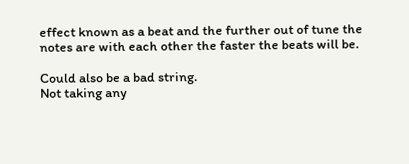effect known as a beat and the further out of tune the notes are with each other the faster the beats will be.

Could also be a bad string.
Not taking any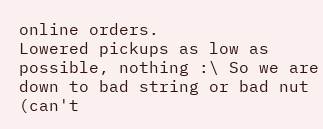online orders.
Lowered pickups as low as possible, nothing :\ So we are down to bad string or bad nut (can't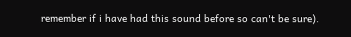remember if i have had this sound before so can't be sure).